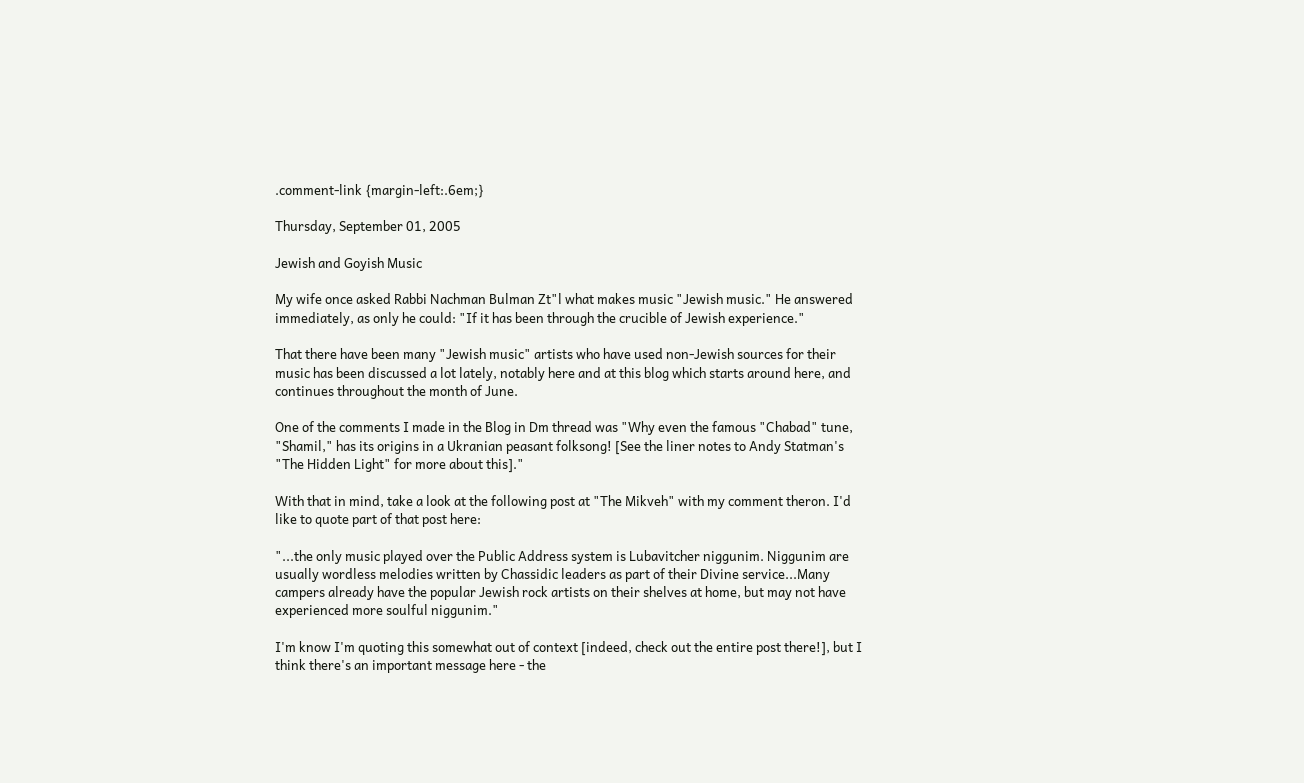.comment-link {margin-left:.6em;}

Thursday, September 01, 2005

Jewish and Goyish Music

My wife once asked Rabbi Nachman Bulman Zt"l what makes music "Jewish music." He answered immediately, as only he could: "If it has been through the crucible of Jewish experience."

That there have been many "Jewish music" artists who have used non-Jewish sources for their music has been discussed a lot lately, notably here and at this blog which starts around here, and continues throughout the month of June.

One of the comments I made in the Blog in Dm thread was "Why even the famous "Chabad" tune, "Shamil," has its origins in a Ukranian peasant folksong! [See the liner notes to Andy Statman's "The Hidden Light" for more about this]."

With that in mind, take a look at the following post at "The Mikveh" with my comment theron. I'd like to quote part of that post here:

"...the only music played over the Public Address system is Lubavitcher niggunim. Niggunim are usually wordless melodies written by Chassidic leaders as part of their Divine service...Many campers already have the popular Jewish rock artists on their shelves at home, but may not have experienced more soulful niggunim."

I'm know I'm quoting this somewhat out of context [indeed, check out the entire post there!], but I think there's an important message here - the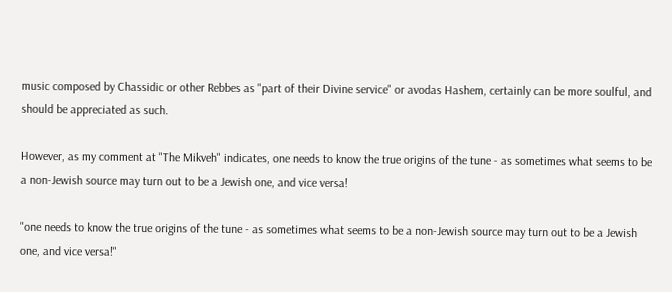music composed by Chassidic or other Rebbes as "part of their Divine service" or avodas Hashem, certainly can be more soulful, and should be appreciated as such.

However, as my comment at "The Mikveh" indicates, one needs to know the true origins of the tune - as sometimes what seems to be a non-Jewish source may turn out to be a Jewish one, and vice versa!

"one needs to know the true origins of the tune - as sometimes what seems to be a non-Jewish source may turn out to be a Jewish one, and vice versa!"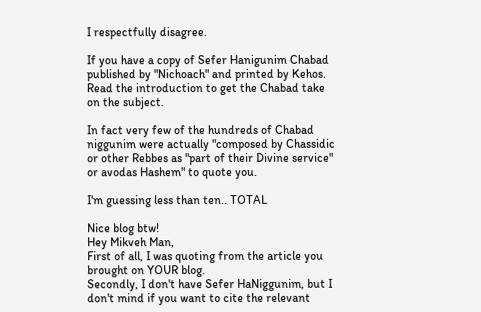I respectfully disagree.

If you have a copy of Sefer Hanigunim Chabad published by "Nichoach" and printed by Kehos. Read the introduction to get the Chabad take on the subject.

In fact very few of the hundreds of Chabad niggunim were actually "composed by Chassidic or other Rebbes as "part of their Divine service" or avodas Hashem" to quote you.

I'm guessing less than ten.. TOTAL

Nice blog btw!
Hey Mikveh Man,
First of all, I was quoting from the article you brought on YOUR blog.
Secondly, I don't have Sefer HaNiggunim, but I don't mind if you want to cite the relevant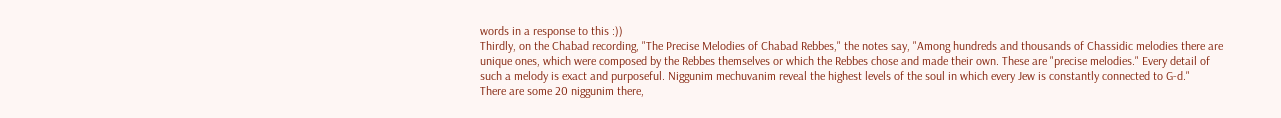words in a response to this :))
Thirdly, on the Chabad recording, "The Precise Melodies of Chabad Rebbes," the notes say, "Among hundreds and thousands of Chassidic melodies there are unique ones, which were composed by the Rebbes themselves or which the Rebbes chose and made their own. These are "precise melodies." Every detail of such a melody is exact and purposeful. Niggunim mechuvanim reveal the highest levels of the soul in which every Jew is constantly connected to G-d."
There are some 20 niggunim there,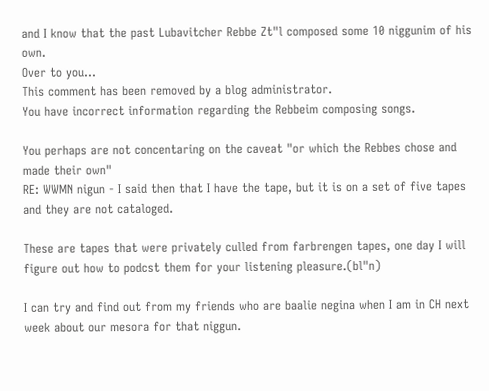and I know that the past Lubavitcher Rebbe Zt"l composed some 10 niggunim of his own.
Over to you...
This comment has been removed by a blog administrator.
You have incorrect information regarding the Rebbeim composing songs.

You perhaps are not concentaring on the caveat "or which the Rebbes chose and made their own"
RE: WWMN nigun - I said then that I have the tape, but it is on a set of five tapes and they are not cataloged.

These are tapes that were privately culled from farbrengen tapes, one day I will figure out how to podcst them for your listening pleasure.(bl"n)

I can try and find out from my friends who are baalie negina when I am in CH next week about our mesora for that niggun.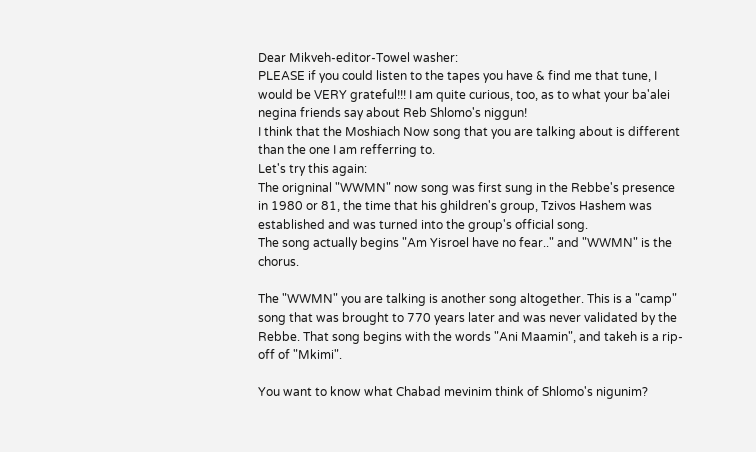Dear Mikveh-editor-Towel washer:
PLEASE if you could listen to the tapes you have & find me that tune, I would be VERY grateful!!! I am quite curious, too, as to what your ba'alei negina friends say about Reb Shlomo's niggun!
I think that the Moshiach Now song that you are talking about is different than the one I am refferring to.
Let's try this again:
The origninal "WWMN" now song was first sung in the Rebbe's presence in 1980 or 81, the time that his ghildren's group, Tzivos Hashem was established and was turned into the group's official song.
The song actually begins "Am Yisroel have no fear.." and "WWMN" is the chorus.

The "WWMN" you are talking is another song altogether. This is a "camp" song that was brought to 770 years later and was never validated by the Rebbe. That song begins with the words "Ani Maamin", and takeh is a rip-off of "Mkimi".

You want to know what Chabad mevinim think of Shlomo's nigunim?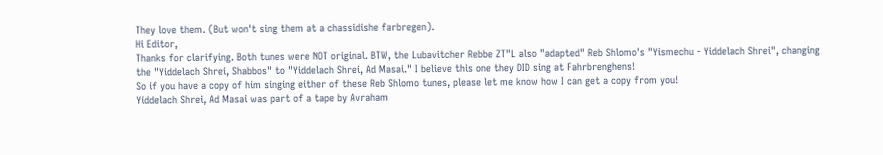They love them. (But won't sing them at a chassidishe farbregen).
Hi Editor,
Thanks for clarifying. Both tunes were NOT original. BTW, the Lubavitcher Rebbe ZT"L also "adapted" Reb Shlomo's "Yismechu - Yiddelach Shrei", changing the "Yiddelach Shrei, Shabbos" to "Yiddelach Shrei, Ad Masai." I believe this one they DID sing at Fahrbrenghens!
So if you have a copy of him singing either of these Reb Shlomo tunes, please let me know how I can get a copy from you!
Yiddelach Shrei, Ad Masai was part of a tape by Avraham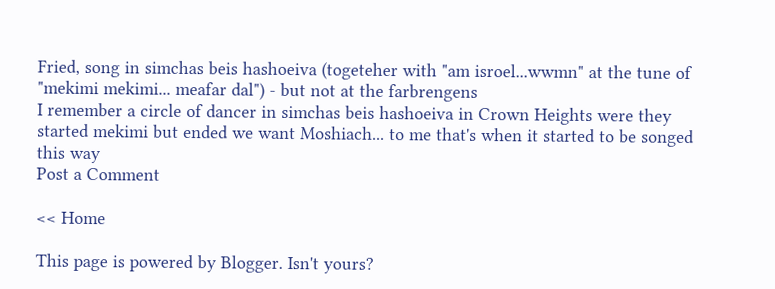Fried, song in simchas beis hashoeiva (togeteher with "am isroel...wwmn" at the tune of "mekimi mekimi... meafar dal") - but not at the farbrengens
I remember a circle of dancer in simchas beis hashoeiva in Crown Heights were they started mekimi but ended we want Moshiach... to me that's when it started to be songed this way
Post a Comment

<< Home

This page is powered by Blogger. Isn't yours?